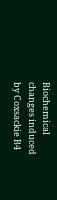Biochemical changes induced by Coxsackie B4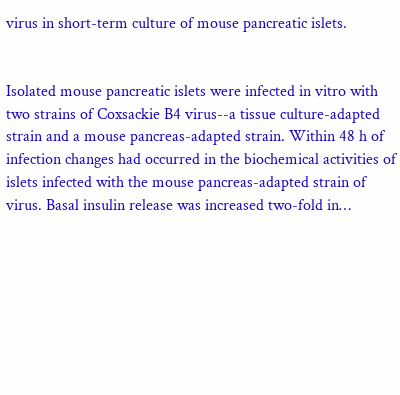virus in short-term culture of mouse pancreatic islets.


Isolated mouse pancreatic islets were infected in vitro with two strains of Coxsackie B4 virus--a tissue culture-adapted strain and a mouse pancreas-adapted strain. Within 48 h of infection changes had occurred in the biochemical activities of islets infected with the mouse pancreas-adapted strain of virus. Basal insulin release was increased two-fold in…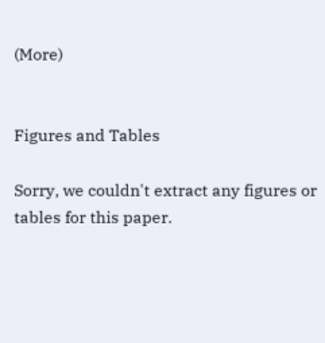(More)


Figures and Tables

Sorry, we couldn't extract any figures or tables for this paper.